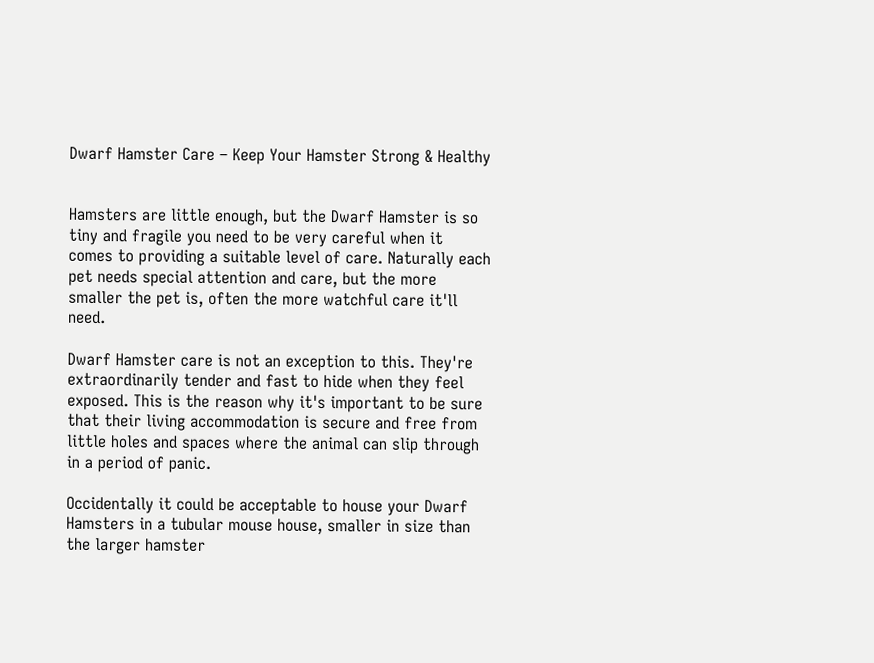Dwarf Hamster Care – Keep Your Hamster Strong & Healthy


Hamsters are little enough, but the Dwarf Hamster is so tiny and fragile you need to be very careful when it comes to providing a suitable level of care. Naturally each pet needs special attention and care, but the more smaller the pet is, often the more watchful care it'll need.

Dwarf Hamster care is not an exception to this. They're extraordinarily tender and fast to hide when they feel exposed. This is the reason why it's important to be sure that their living accommodation is secure and free from little holes and spaces where the animal can slip through in a period of panic.

Occidentally it could be acceptable to house your Dwarf Hamsters in a tubular mouse house, smaller in size than the larger hamster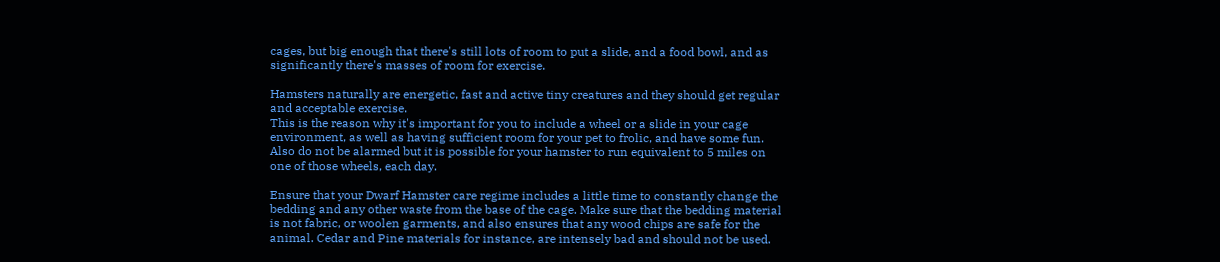cages, but big enough that there's still lots of room to put a slide, and a food bowl, and as significantly there's masses of room for exercise.

Hamsters naturally are energetic, fast and active tiny creatures and they should get regular and acceptable exercise.
This is the reason why it's important for you to include a wheel or a slide in your cage environment, as well as having sufficient room for your pet to frolic, and have some fun. Also do not be alarmed but it is possible for your hamster to run equivalent to 5 miles on one of those wheels, each day.

Ensure that your Dwarf Hamster care regime includes a little time to constantly change the bedding and any other waste from the base of the cage. Make sure that the bedding material is not fabric, or woolen garments, and also ensures that any wood chips are safe for the animal. Cedar and Pine materials for instance, are intensely bad and should not be used.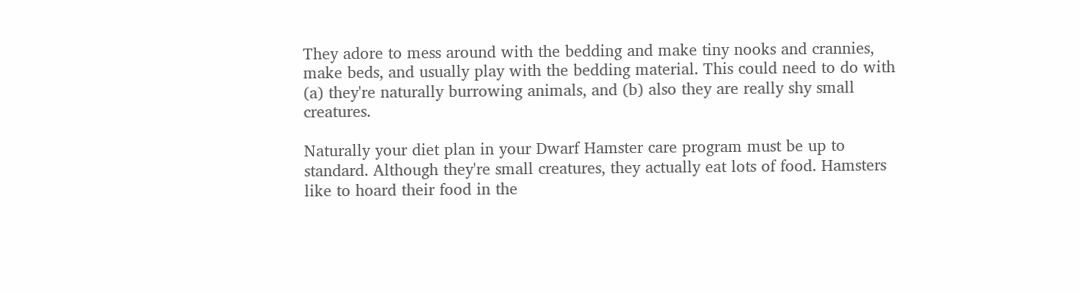They adore to mess around with the bedding and make tiny nooks and crannies, make beds, and usually play with the bedding material. This could need to do with (a) they're naturally burrowing animals, and (b) also they are really shy small creatures.

Naturally your diet plan in your Dwarf Hamster care program must be up to standard. Although they're small creatures, they actually eat lots of food. Hamsters like to hoard their food in the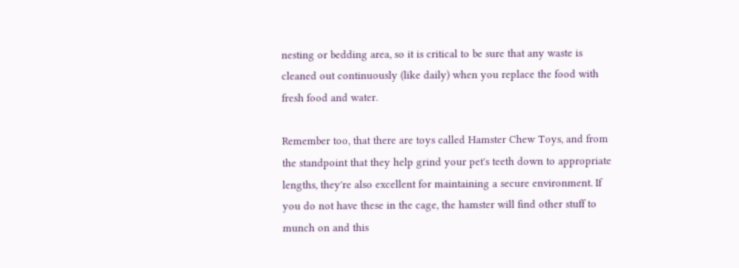nesting or bedding area, so it is critical to be sure that any waste is cleaned out continuously (like daily) when you replace the food with fresh food and water.

Remember too, that there are toys called Hamster Chew Toys, and from the standpoint that they help grind your pet's teeth down to appropriate lengths, they're also excellent for maintaining a secure environment. If you do not have these in the cage, the hamster will find other stuff to munch on and this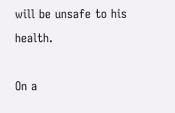will be unsafe to his health.

On a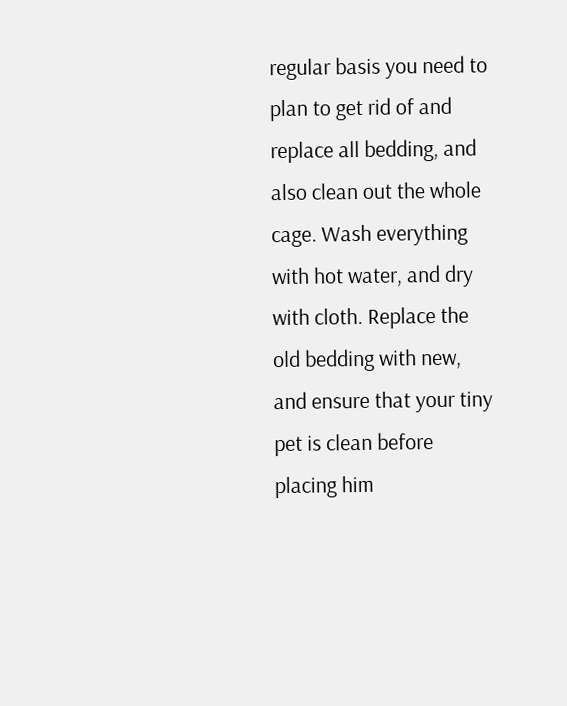regular basis you need to plan to get rid of and replace all bedding, and also clean out the whole cage. Wash everything with hot water, and dry with cloth. Replace the old bedding with new, and ensure that your tiny pet is clean before placing him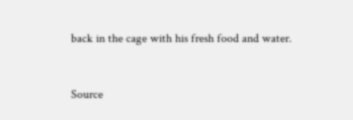back in the cage with his fresh food and water.


Source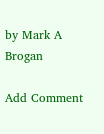by Mark A Brogan

Add Comment